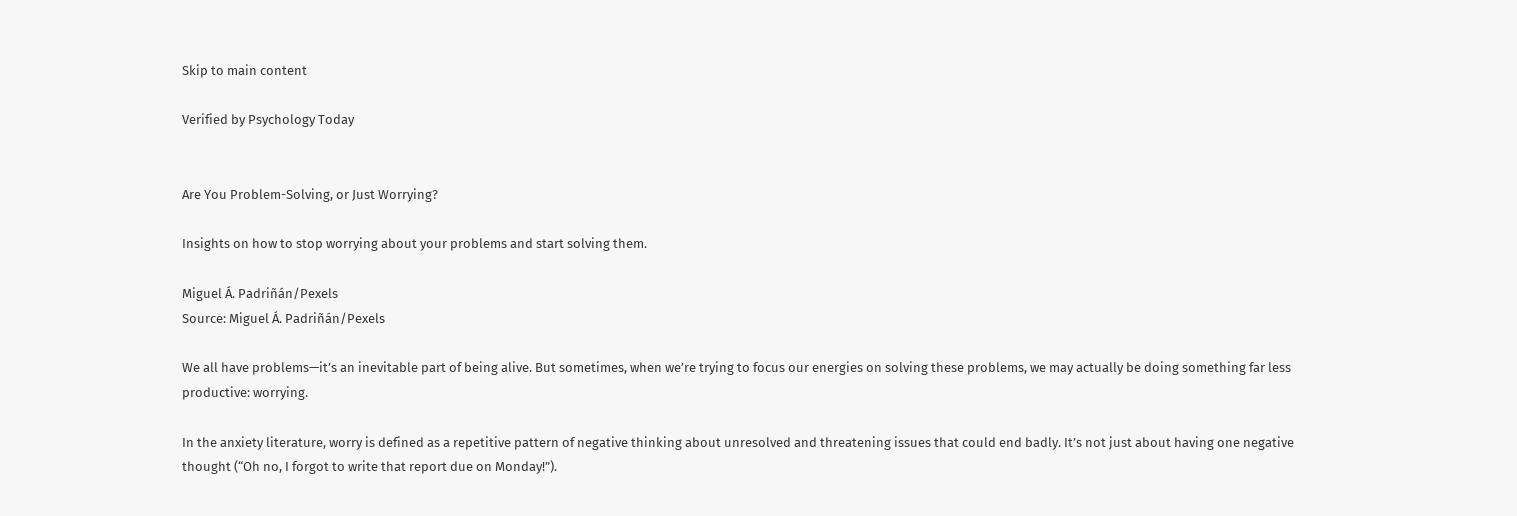Skip to main content

Verified by Psychology Today


Are You Problem-Solving, or Just Worrying?

Insights on how to stop worrying about your problems and start solving them.

Miguel Á. Padriñán/Pexels
Source: Miguel Á. Padriñán/Pexels

We all have problems—it’s an inevitable part of being alive. But sometimes, when we’re trying to focus our energies on solving these problems, we may actually be doing something far less productive: worrying.

In the anxiety literature, worry is defined as a repetitive pattern of negative thinking about unresolved and threatening issues that could end badly. It’s not just about having one negative thought (“Oh no, I forgot to write that report due on Monday!”).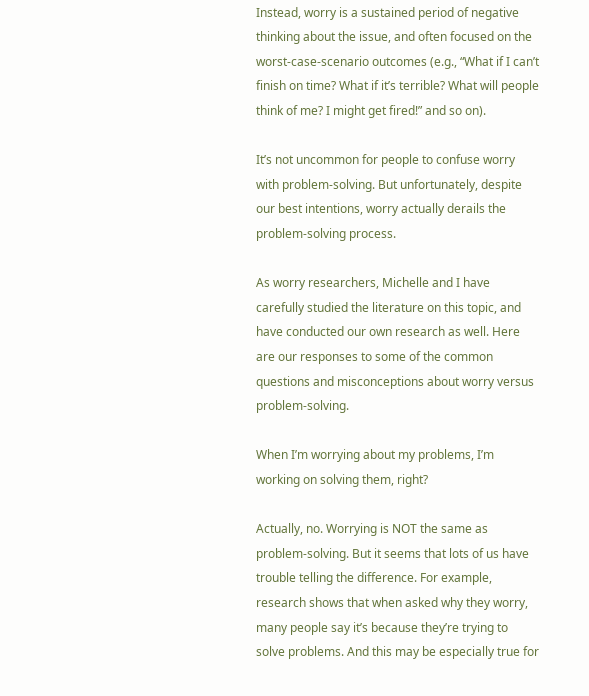Instead, worry is a sustained period of negative thinking about the issue, and often focused on the worst-case-scenario outcomes (e.g., “What if I can’t finish on time? What if it’s terrible? What will people think of me? I might get fired!” and so on).

It’s not uncommon for people to confuse worry with problem-solving. But unfortunately, despite our best intentions, worry actually derails the problem-solving process.

As worry researchers, Michelle and I have carefully studied the literature on this topic, and have conducted our own research as well. Here are our responses to some of the common questions and misconceptions about worry versus problem-solving.

When I’m worrying about my problems, I’m working on solving them, right?

Actually, no. Worrying is NOT the same as problem-solving. But it seems that lots of us have trouble telling the difference. For example, research shows that when asked why they worry, many people say it’s because they’re trying to solve problems. And this may be especially true for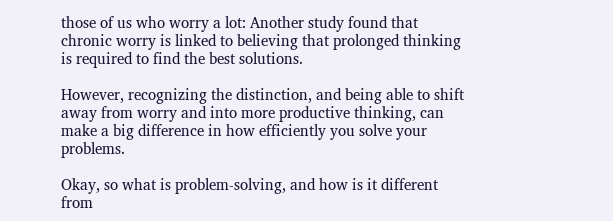those of us who worry a lot: Another study found that chronic worry is linked to believing that prolonged thinking is required to find the best solutions.

However, recognizing the distinction, and being able to shift away from worry and into more productive thinking, can make a big difference in how efficiently you solve your problems.

Okay, so what is problem-solving, and how is it different from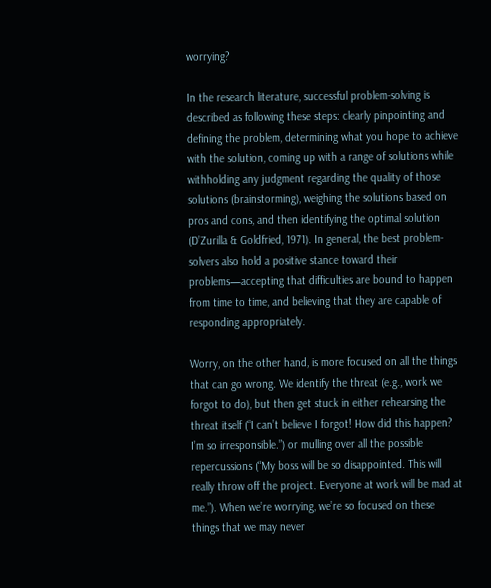worrying?

In the research literature, successful problem-solving is described as following these steps: clearly pinpointing and defining the problem, determining what you hope to achieve with the solution, coming up with a range of solutions while withholding any judgment regarding the quality of those solutions (brainstorming), weighing the solutions based on pros and cons, and then identifying the optimal solution (D’Zurilla & Goldfried, 1971). In general, the best problem-solvers also hold a positive stance toward their problems—accepting that difficulties are bound to happen from time to time, and believing that they are capable of responding appropriately.

Worry, on the other hand, is more focused on all the things that can go wrong. We identify the threat (e.g., work we forgot to do), but then get stuck in either rehearsing the threat itself (“I can’t believe I forgot! How did this happen? I’m so irresponsible.”) or mulling over all the possible repercussions (“My boss will be so disappointed. This will really throw off the project. Everyone at work will be mad at me.”). When we’re worrying, we’re so focused on these things that we may never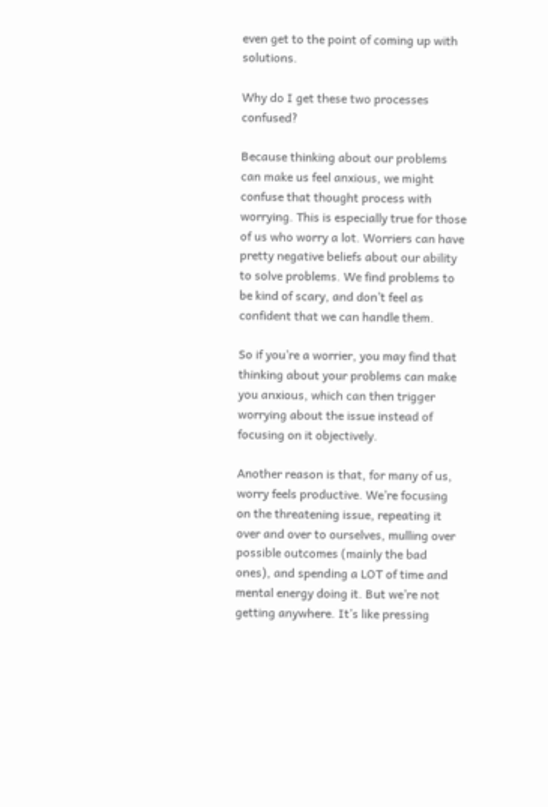even get to the point of coming up with solutions.

Why do I get these two processes confused?

Because thinking about our problems can make us feel anxious, we might confuse that thought process with worrying. This is especially true for those of us who worry a lot. Worriers can have pretty negative beliefs about our ability to solve problems. We find problems to be kind of scary, and don’t feel as confident that we can handle them.

So if you’re a worrier, you may find that thinking about your problems can make you anxious, which can then trigger worrying about the issue instead of focusing on it objectively.

Another reason is that, for many of us, worry feels productive. We’re focusing on the threatening issue, repeating it over and over to ourselves, mulling over possible outcomes (mainly the bad ones), and spending a LOT of time and mental energy doing it. But we’re not getting anywhere. It’s like pressing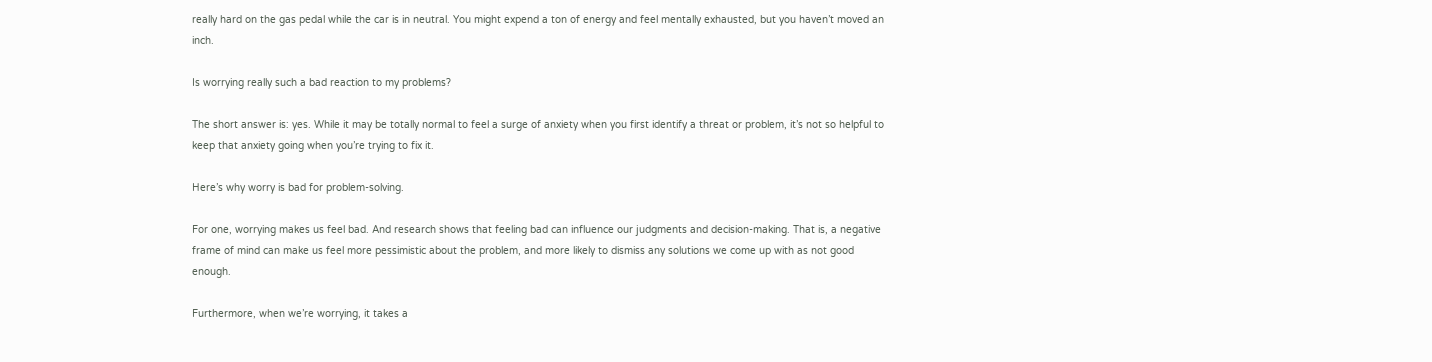really hard on the gas pedal while the car is in neutral. You might expend a ton of energy and feel mentally exhausted, but you haven’t moved an inch.

Is worrying really such a bad reaction to my problems?

The short answer is: yes. While it may be totally normal to feel a surge of anxiety when you first identify a threat or problem, it’s not so helpful to keep that anxiety going when you’re trying to fix it.

Here’s why worry is bad for problem-solving.

For one, worrying makes us feel bad. And research shows that feeling bad can influence our judgments and decision-making. That is, a negative frame of mind can make us feel more pessimistic about the problem, and more likely to dismiss any solutions we come up with as not good enough.

Furthermore, when we’re worrying, it takes a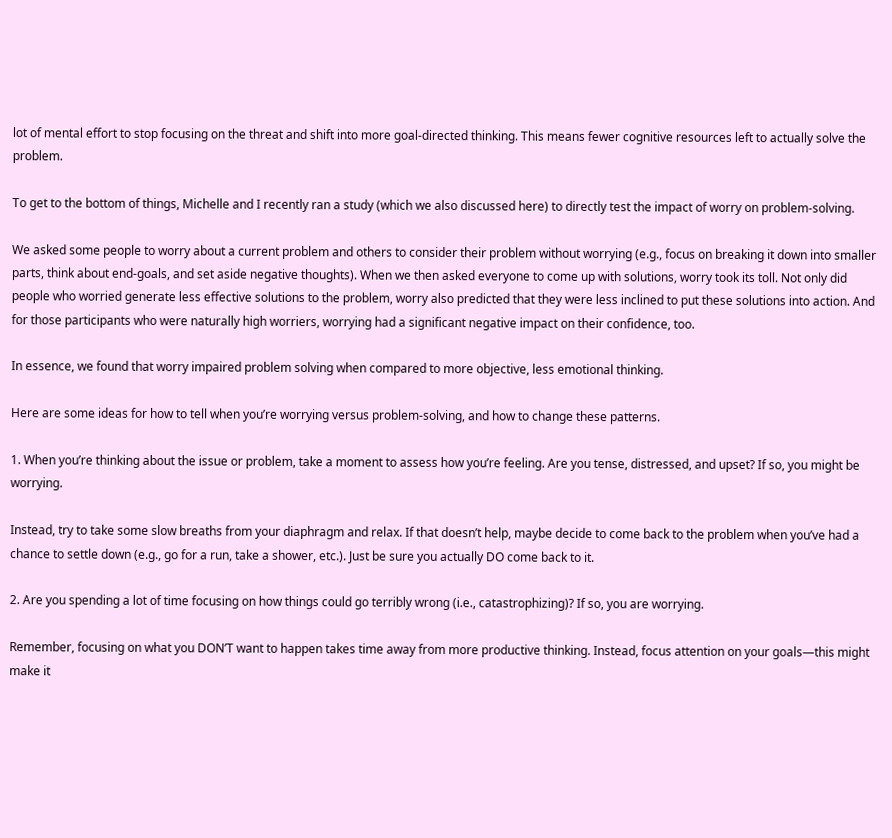lot of mental effort to stop focusing on the threat and shift into more goal-directed thinking. This means fewer cognitive resources left to actually solve the problem.

To get to the bottom of things, Michelle and I recently ran a study (which we also discussed here) to directly test the impact of worry on problem-solving.

We asked some people to worry about a current problem and others to consider their problem without worrying (e.g., focus on breaking it down into smaller parts, think about end-goals, and set aside negative thoughts). When we then asked everyone to come up with solutions, worry took its toll. Not only did people who worried generate less effective solutions to the problem, worry also predicted that they were less inclined to put these solutions into action. And for those participants who were naturally high worriers, worrying had a significant negative impact on their confidence, too.

In essence, we found that worry impaired problem solving when compared to more objective, less emotional thinking.

Here are some ideas for how to tell when you’re worrying versus problem-solving, and how to change these patterns.

1. When you’re thinking about the issue or problem, take a moment to assess how you’re feeling. Are you tense, distressed, and upset? If so, you might be worrying.

Instead, try to take some slow breaths from your diaphragm and relax. If that doesn’t help, maybe decide to come back to the problem when you’ve had a chance to settle down (e.g., go for a run, take a shower, etc.). Just be sure you actually DO come back to it.

2. Are you spending a lot of time focusing on how things could go terribly wrong (i.e., catastrophizing)? If so, you are worrying.

Remember, focusing on what you DON’T want to happen takes time away from more productive thinking. Instead, focus attention on your goals—this might make it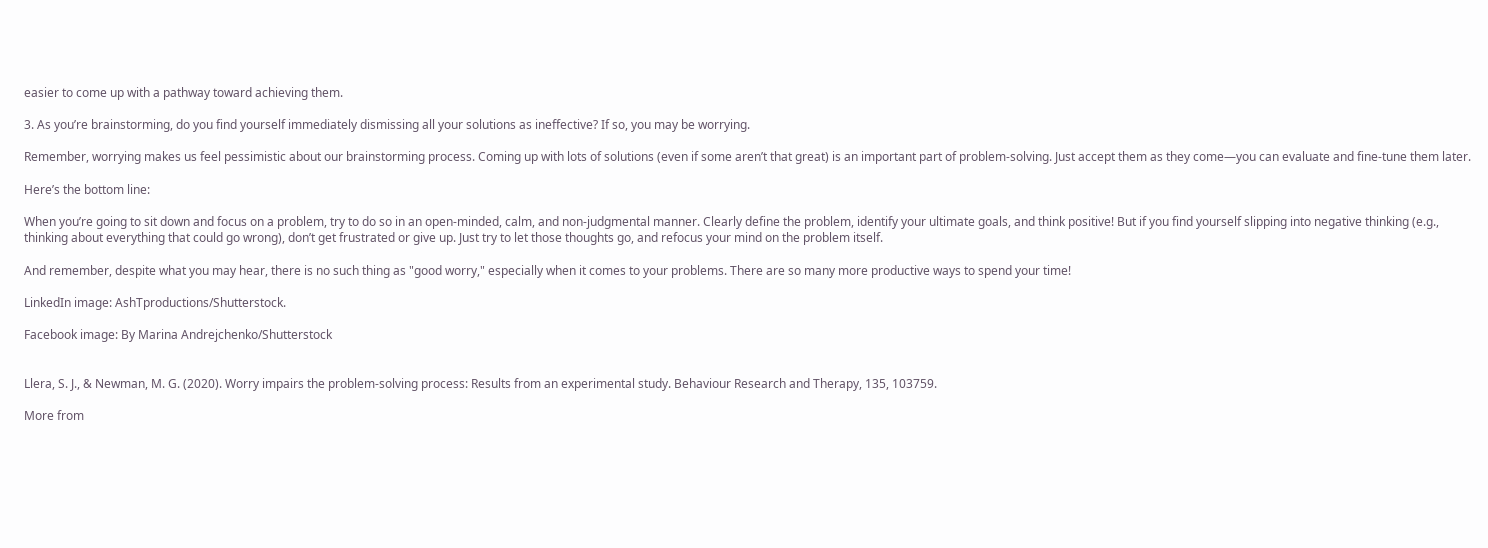easier to come up with a pathway toward achieving them.

3. As you’re brainstorming, do you find yourself immediately dismissing all your solutions as ineffective? If so, you may be worrying.

Remember, worrying makes us feel pessimistic about our brainstorming process. Coming up with lots of solutions (even if some aren’t that great) is an important part of problem-solving. Just accept them as they come—you can evaluate and fine-tune them later.

Here’s the bottom line:

When you’re going to sit down and focus on a problem, try to do so in an open-minded, calm, and non-judgmental manner. Clearly define the problem, identify your ultimate goals, and think positive! But if you find yourself slipping into negative thinking (e.g., thinking about everything that could go wrong), don’t get frustrated or give up. Just try to let those thoughts go, and refocus your mind on the problem itself.

And remember, despite what you may hear, there is no such thing as "good worry," especially when it comes to your problems. There are so many more productive ways to spend your time!

LinkedIn image: AshTproductions/Shutterstock.

Facebook image: By Marina Andrejchenko/Shutterstock


Llera, S. J., & Newman, M. G. (2020). Worry impairs the problem-solving process: Results from an experimental study. Behaviour Research and Therapy, 135, 103759.

More from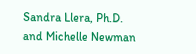Sandra Llera, Ph.D. and Michelle Newman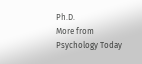Ph.D.
More from Psychology Today